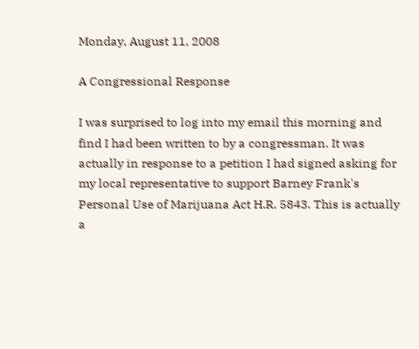Monday, August 11, 2008

A Congressional Response

I was surprised to log into my email this morning and find I had been written to by a congressman. It was actually in response to a petition I had signed asking for my local representative to support Barney Frank's Personal Use of Marijuana Act H.R. 5843. This is actually a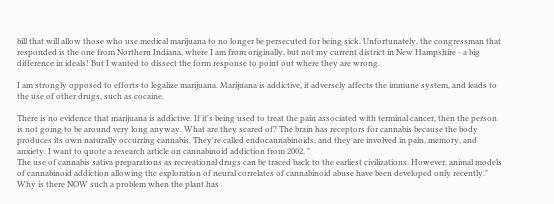bill that will allow those who use medical marijuana to no longer be persecuted for being sick. Unfortunately, the congressman that responded is the one from Northern Indiana, where I am from originally, but not my current district in New Hampshire - a big difference in ideals! But I wanted to dissect the form response to point out where they are wrong.

I am strongly opposed to efforts to legalize marijuana. Marijuana is addictive, it adversely affects the immune system, and leads to the use of other drugs, such as cocaine.

There is no evidence that marijuana is addictive. If it's being used to treat the pain associated with terminal cancer, then the person is not going to be around very long anyway. What are they scared of? The brain has receptors for cannabis because the body produces its own naturally occurring cannabis. They're called endocannabinoids, and they are involved in pain, memory, and anxiety. I want to quote a research article on cannabinoid addiction from 2002. "
The use of cannabis sativa preparations as recreational drugs can be traced back to the earliest civilizations. However, animal models of cannabinoid addiction allowing the exploration of neural correlates of cannabinoid abuse have been developed only recently." Why is there NOW such a problem when the plant has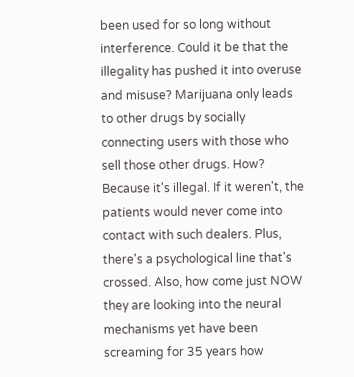been used for so long without interference. Could it be that the illegality has pushed it into overuse and misuse? Marijuana only leads to other drugs by socially connecting users with those who sell those other drugs. How? Because it's illegal. If it weren't, the patients would never come into contact with such dealers. Plus, there's a psychological line that's crossed. Also, how come just NOW they are looking into the neural mechanisms yet have been screaming for 35 years how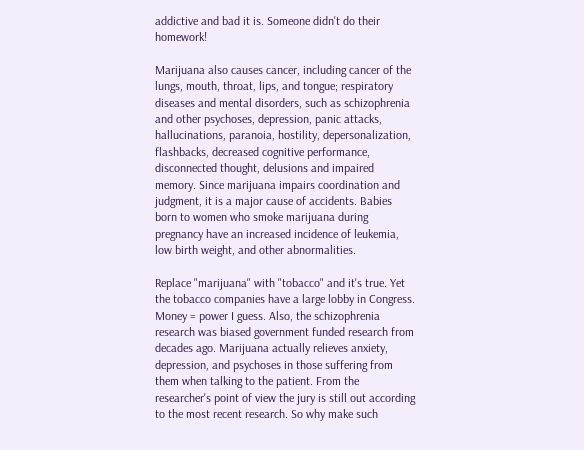addictive and bad it is. Someone didn't do their homework!

Marijuana also causes cancer, including cancer of the lungs, mouth, throat, lips, and tongue; respiratory diseases and mental disorders, such as schizophrenia and other psychoses, depression, panic attacks, hallucinations, paranoia, hostility, depersonalization, flashbacks, decreased cognitive performance, disconnected thought, delusions and impaired memory. Since marijuana impairs coordination and judgment, it is a major cause of accidents. Babies born to women who smoke marijuana during pregnancy have an increased incidence of leukemia, low birth weight, and other abnormalities.

Replace "marijuana" with "tobacco" and it's true. Yet the tobacco companies have a large lobby in Congress. Money = power I guess. Also, the schizophrenia research was biased government funded research from decades ago. Marijuana actually relieves anxiety, depression, and psychoses in those suffering from them when talking to the patient. From the researcher's point of view the jury is still out according to the most recent research. So why make such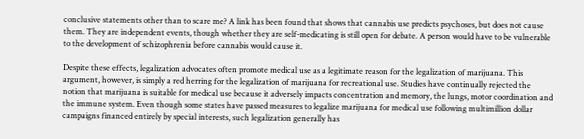conclusive statements other than to scare me? A link has been found that shows that cannabis use predicts psychoses, but does not cause them. They are independent events, though whether they are self-medicating is still open for debate. A person would have to be vulnerable to the development of schizophrenia before cannabis would cause it.

Despite these effects, legalization advocates often promote medical use as a legitimate reason for the legalization of marijuana. This argument, however, is simply a red herring for the legalization of marijuana for recreational use. Studies have continually rejected the notion that marijuana is suitable for medical use because it adversely impacts concentration and memory, the lungs, motor coordination and the immune system. Even though some states have passed measures to legalize marijuana for medical use following multimillion dollar campaigns financed entirely by special interests, such legalization generally has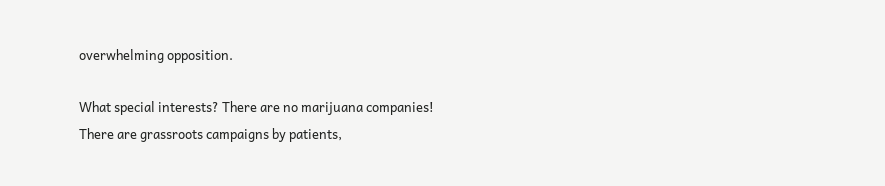overwhelming opposition.

What special interests? There are no marijuana companies! There are grassroots campaigns by patients,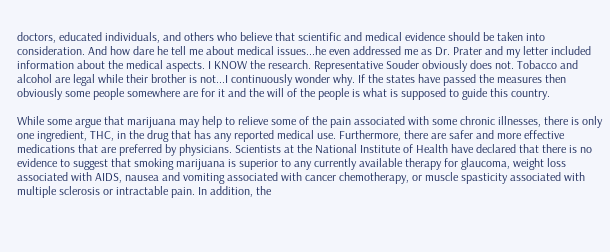doctors, educated individuals, and others who believe that scientific and medical evidence should be taken into consideration. And how dare he tell me about medical issues...he even addressed me as Dr. Prater and my letter included information about the medical aspects. I KNOW the research. Representative Souder obviously does not. Tobacco and alcohol are legal while their brother is not...I continuously wonder why. If the states have passed the measures then obviously some people somewhere are for it and the will of the people is what is supposed to guide this country.

While some argue that marijuana may help to relieve some of the pain associated with some chronic illnesses, there is only one ingredient, THC, in the drug that has any reported medical use. Furthermore, there are safer and more effective medications that are preferred by physicians. Scientists at the National Institute of Health have declared that there is no evidence to suggest that smoking marijuana is superior to any currently available therapy for glaucoma, weight loss associated with AIDS, nausea and vomiting associated with cancer chemotherapy, or muscle spasticity associated with multiple sclerosis or intractable pain. In addition, the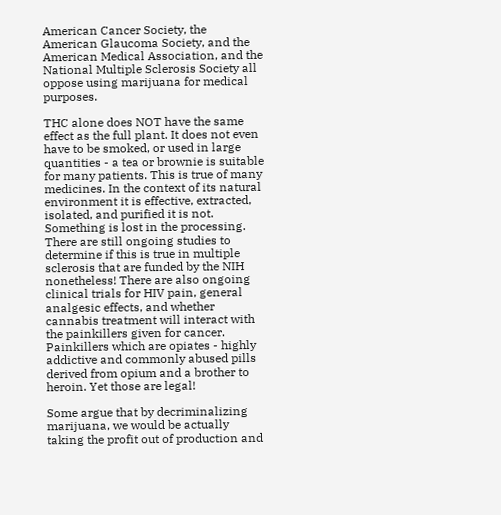American Cancer Society, the American Glaucoma Society, and the American Medical Association, and the National Multiple Sclerosis Society all oppose using marijuana for medical purposes.

THC alone does NOT have the same effect as the full plant. It does not even have to be smoked, or used in large quantities - a tea or brownie is suitable for many patients. This is true of many medicines. In the context of its natural environment it is effective, extracted, isolated, and purified it is not. Something is lost in the processing. There are still ongoing studies to determine if this is true in multiple sclerosis that are funded by the NIH nonetheless! There are also ongoing clinical trials for HIV pain, general analgesic effects, and whether cannabis treatment will interact with the painkillers given for cancer. Painkillers which are opiates - highly addictive and commonly abused pills derived from opium and a brother to heroin. Yet those are legal!

Some argue that by decriminalizing marijuana, we would be actually taking the profit out of production and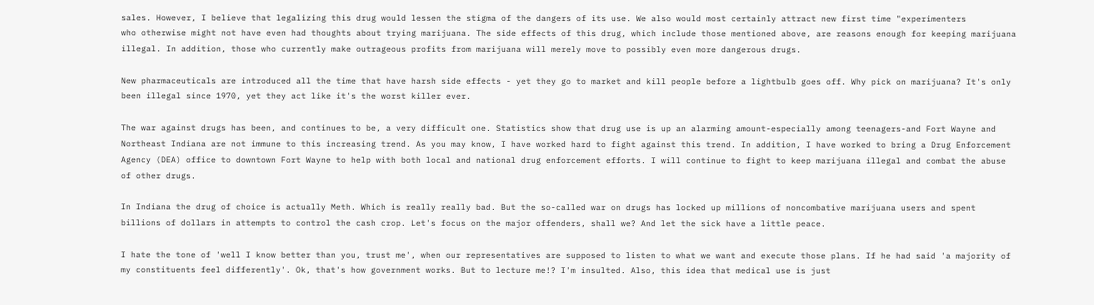sales. However, I believe that legalizing this drug would lessen the stigma of the dangers of its use. We also would most certainly attract new first time "experimenters
who otherwise might not have even had thoughts about trying marijuana. The side effects of this drug, which include those mentioned above, are reasons enough for keeping marijuana illegal. In addition, those who currently make outrageous profits from marijuana will merely move to possibly even more dangerous drugs.

New pharmaceuticals are introduced all the time that have harsh side effects - yet they go to market and kill people before a lightbulb goes off. Why pick on marijuana? It's only been illegal since 1970, yet they act like it's the worst killer ever.

The war against drugs has been, and continues to be, a very difficult one. Statistics show that drug use is up an alarming amount-especially among teenagers-and Fort Wayne and Northeast Indiana are not immune to this increasing trend. As you may know, I have worked hard to fight against this trend. In addition, I have worked to bring a Drug Enforcement Agency (DEA) office to downtown Fort Wayne to help with both local and national drug enforcement efforts. I will continue to fight to keep marijuana illegal and combat the abuse of other drugs.

In Indiana the drug of choice is actually Meth. Which is really really bad. But the so-called war on drugs has locked up millions of noncombative marijuana users and spent billions of dollars in attempts to control the cash crop. Let's focus on the major offenders, shall we? And let the sick have a little peace.

I hate the tone of 'well I know better than you, trust me', when our representatives are supposed to listen to what we want and execute those plans. If he had said 'a majority of my constituents feel differently'. Ok, that's how government works. But to lecture me!? I'm insulted. Also, this idea that medical use is just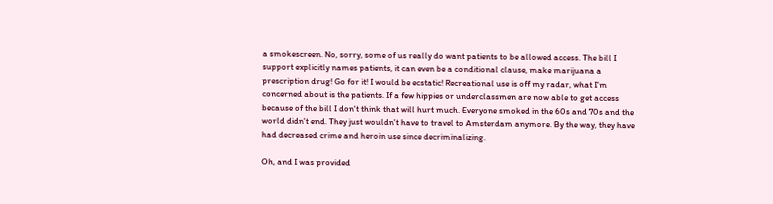a smokescreen. No, sorry, some of us really do want patients to be allowed access. The bill I support explicitly names patients, it can even be a conditional clause, make marijuana a prescription drug! Go for it! I would be ecstatic! Recreational use is off my radar, what I'm concerned about is the patients. If a few hippies or underclassmen are now able to get access because of the bill I don't think that will hurt much. Everyone smoked in the 60s and 70s and the world didn't end. They just wouldn't have to travel to Amsterdam anymore. By the way, they have had decreased crime and heroin use since decriminalizing.

Oh, and I was provided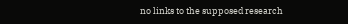no links to the supposed research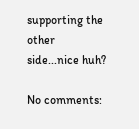supporting the other side...nice huh?

No comments: